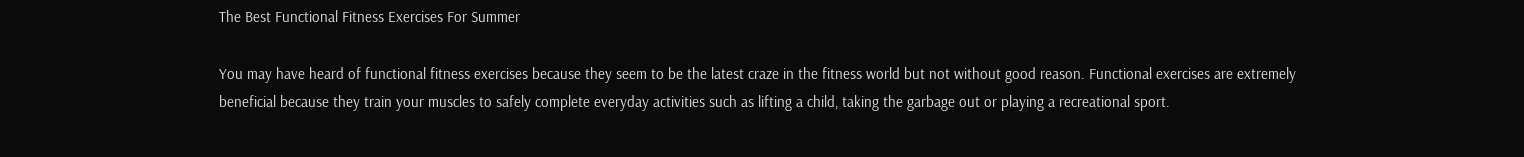The Best Functional Fitness Exercises For Summer

You may have heard of functional fitness exercises because they seem to be the latest craze in the fitness world but not without good reason. Functional exercises are extremely beneficial because they train your muscles to safely complete everyday activities such as lifting a child, taking the garbage out or playing a recreational sport.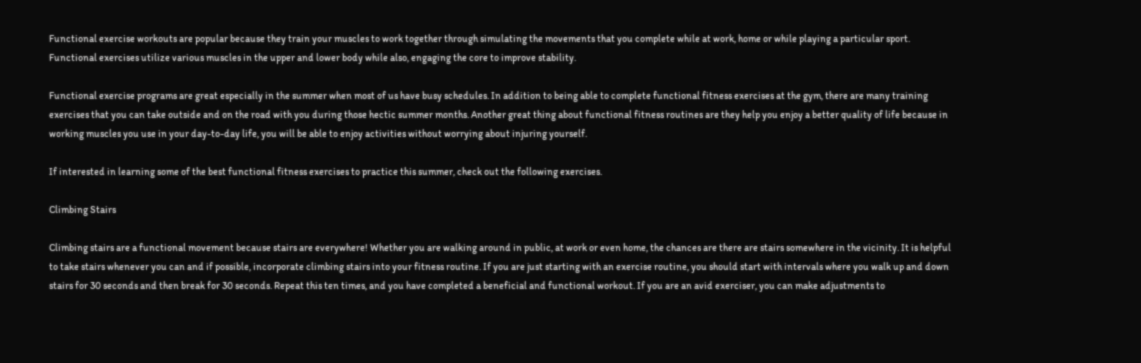Functional exercise workouts are popular because they train your muscles to work together through simulating the movements that you complete while at work, home or while playing a particular sport. Functional exercises utilize various muscles in the upper and lower body while also, engaging the core to improve stability.

Functional exercise programs are great especially in the summer when most of us have busy schedules. In addition to being able to complete functional fitness exercises at the gym, there are many training exercises that you can take outside and on the road with you during those hectic summer months. Another great thing about functional fitness routines are they help you enjoy a better quality of life because in working muscles you use in your day-to-day life, you will be able to enjoy activities without worrying about injuring yourself.

If interested in learning some of the best functional fitness exercises to practice this summer, check out the following exercises.

Climbing Stairs

Climbing stairs are a functional movement because stairs are everywhere! Whether you are walking around in public, at work or even home, the chances are there are stairs somewhere in the vicinity. It is helpful to take stairs whenever you can and if possible, incorporate climbing stairs into your fitness routine. If you are just starting with an exercise routine, you should start with intervals where you walk up and down stairs for 30 seconds and then break for 30 seconds. Repeat this ten times, and you have completed a beneficial and functional workout. If you are an avid exerciser, you can make adjustments to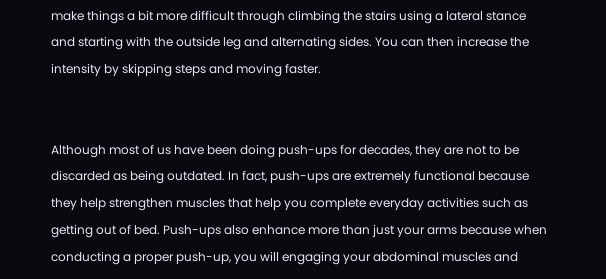make things a bit more difficult through climbing the stairs using a lateral stance and starting with the outside leg and alternating sides. You can then increase the intensity by skipping steps and moving faster.


Although most of us have been doing push-ups for decades, they are not to be discarded as being outdated. In fact, push-ups are extremely functional because they help strengthen muscles that help you complete everyday activities such as getting out of bed. Push-ups also enhance more than just your arms because when conducting a proper push-up, you will engaging your abdominal muscles and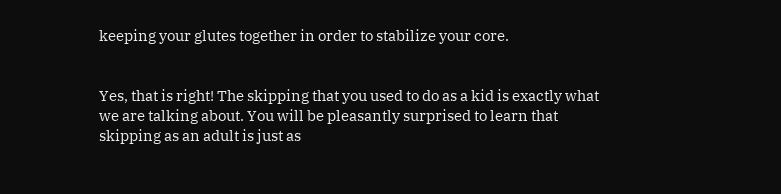keeping your glutes together in order to stabilize your core.


Yes, that is right! The skipping that you used to do as a kid is exactly what we are talking about. You will be pleasantly surprised to learn that skipping as an adult is just as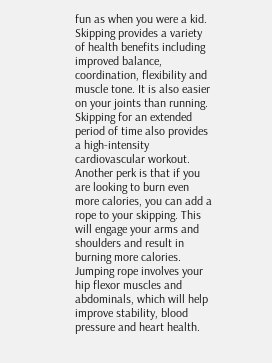fun as when you were a kid. Skipping provides a variety of health benefits including improved balance, coordination, flexibility and muscle tone. It is also easier on your joints than running. Skipping for an extended period of time also provides a high-intensity cardiovascular workout. Another perk is that if you are looking to burn even more calories, you can add a rope to your skipping. This will engage your arms and shoulders and result in burning more calories. Jumping rope involves your hip flexor muscles and abdominals, which will help improve stability, blood pressure and heart health.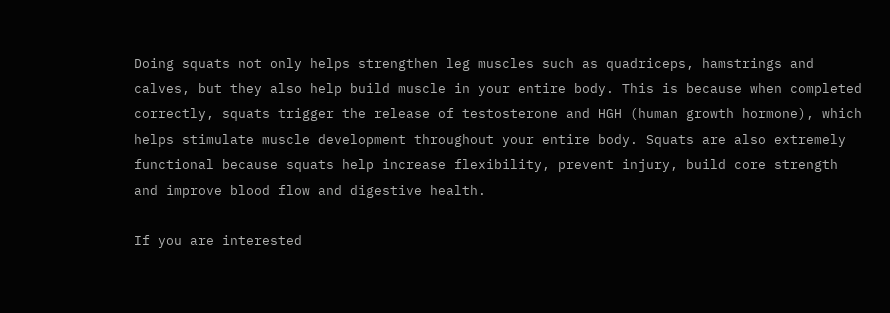Doing squats not only helps strengthen leg muscles such as quadriceps, hamstrings and calves, but they also help build muscle in your entire body. This is because when completed correctly, squats trigger the release of testosterone and HGH (human growth hormone), which helps stimulate muscle development throughout your entire body. Squats are also extremely functional because squats help increase flexibility, prevent injury, build core strength and improve blood flow and digestive health.

If you are interested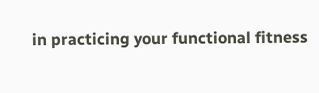in practicing your functional fitness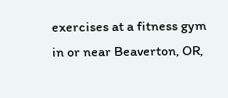exercises at a fitness gym in or near Beaverton, OR,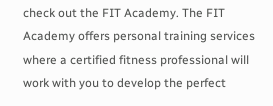check out the FIT Academy. The FIT Academy offers personal training services where a certified fitness professional will work with you to develop the perfect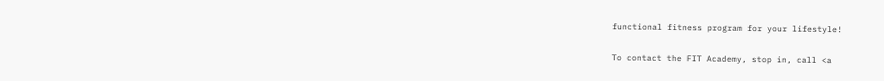functional fitness program for your lifestyle!

To contact the FIT Academy, stop in, call <a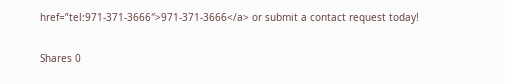href=”tel:971-371-3666″>971-371-3666</a> or submit a contact request today!

Shares 0